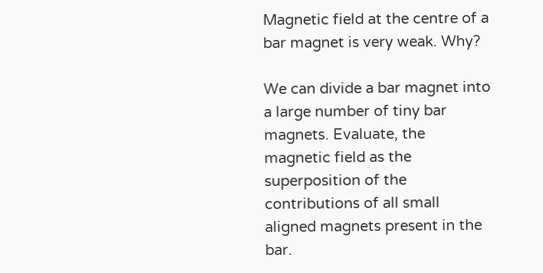Magnetic field at the centre of a bar magnet is very weak. Why?

We can divide a bar magnet into a large number of tiny bar magnets. Evaluate, the magnetic field as the superposition of the contributions of all small aligned magnets present in the bar.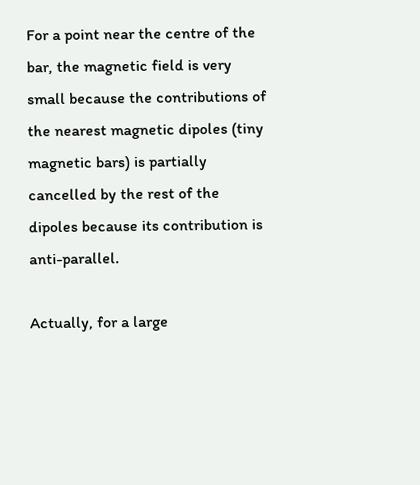For a point near the centre of the bar, the magnetic field is very small because the contributions of the nearest magnetic dipoles (tiny magnetic bars) is partially cancelled by the rest of the dipoles because its contribution is anti-parallel.

Actually, for a large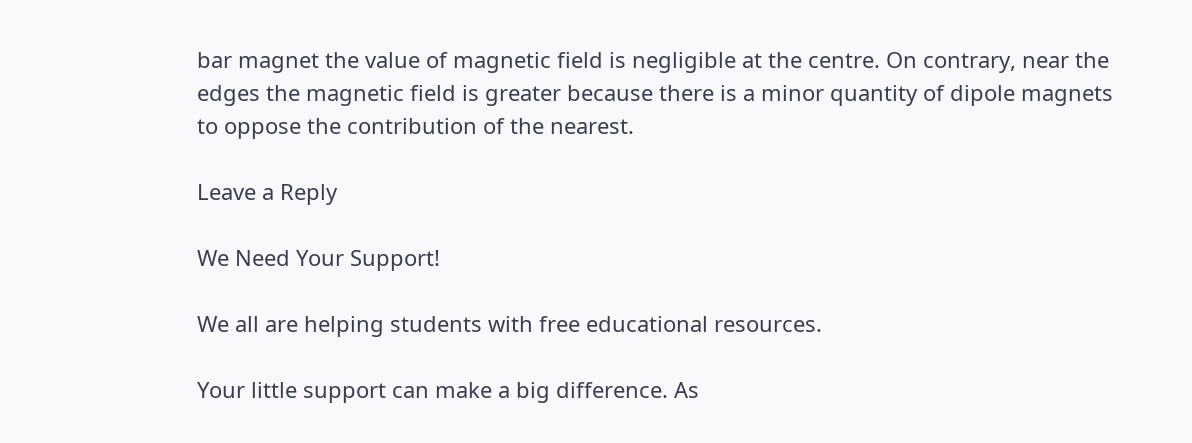bar magnet the value of magnetic field is negligible at the centre. On contrary, near the edges the magnetic field is greater because there is a minor quantity of dipole magnets to oppose the contribution of the nearest.

Leave a Reply

We Need Your Support!

We all are helping students with free educational resources.

Your little support can make a big difference. As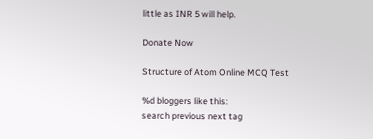little as INR 5 will help.

Donate Now

Structure of Atom Online MCQ Test

%d bloggers like this:
search previous next tag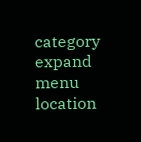category expand menu location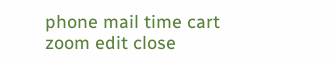phone mail time cart zoom edit close